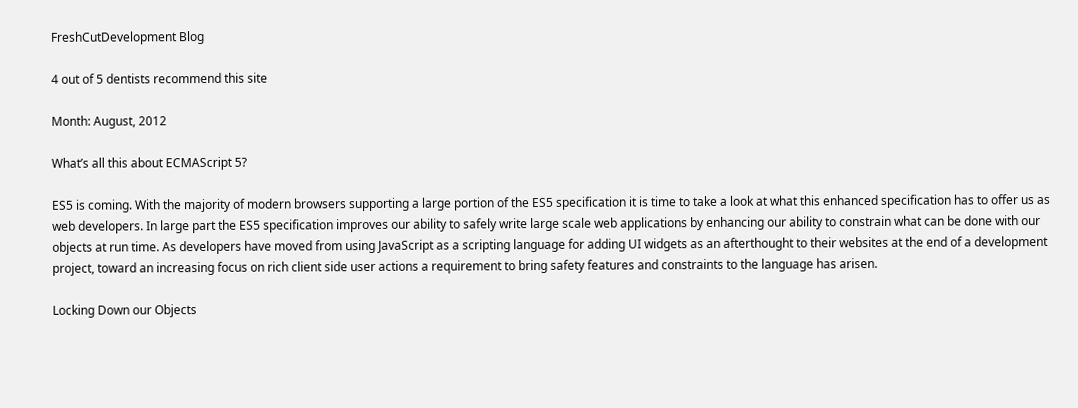FreshCutDevelopment Blog

4 out of 5 dentists recommend this site

Month: August, 2012

What’s all this about ECMAScript 5?

ES5 is coming. With the majority of modern browsers supporting a large portion of the ES5 specification it is time to take a look at what this enhanced specification has to offer us as web developers. In large part the ES5 specification improves our ability to safely write large scale web applications by enhancing our ability to constrain what can be done with our objects at run time. As developers have moved from using JavaScript as a scripting language for adding UI widgets as an afterthought to their websites at the end of a development project, toward an increasing focus on rich client side user actions a requirement to bring safety features and constraints to the language has arisen.

Locking Down our Objects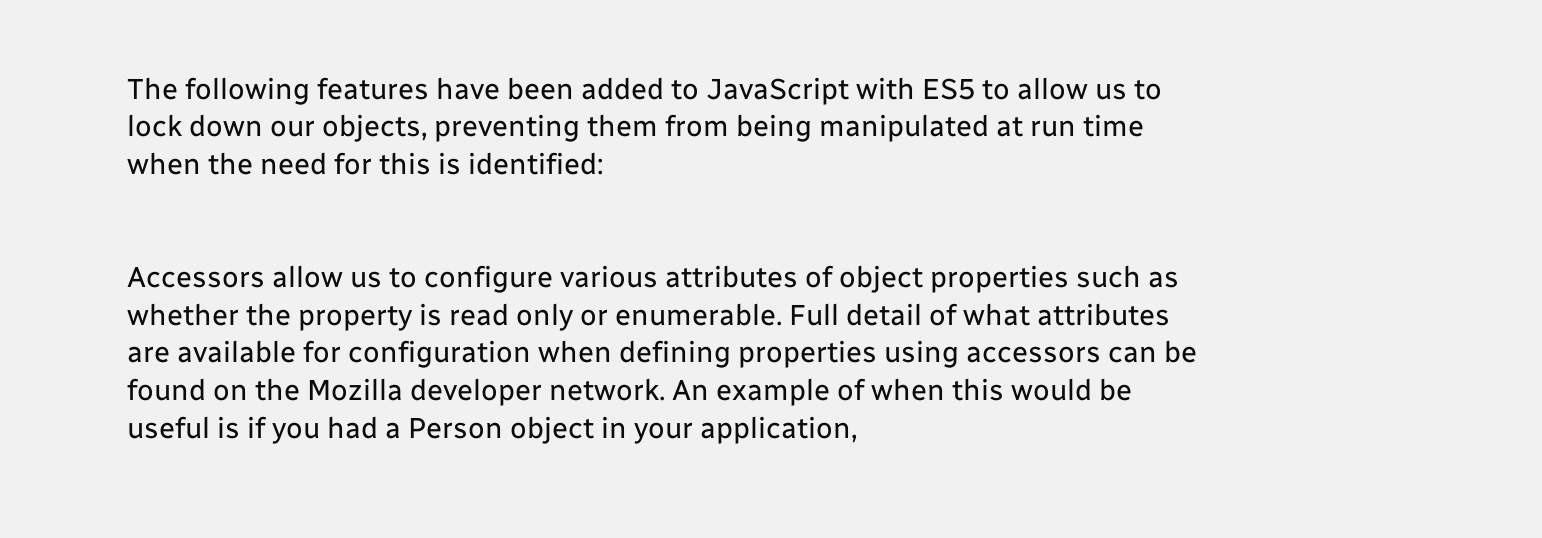The following features have been added to JavaScript with ES5 to allow us to lock down our objects, preventing them from being manipulated at run time when the need for this is identified:


Accessors allow us to configure various attributes of object properties such as whether the property is read only or enumerable. Full detail of what attributes are available for configuration when defining properties using accessors can be found on the Mozilla developer network. An example of when this would be useful is if you had a Person object in your application,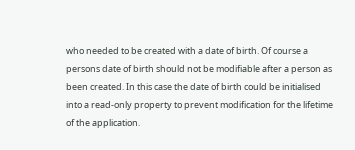who needed to be created with a date of birth. Of course a persons date of birth should not be modifiable after a person as been created. In this case the date of birth could be initialised into a read-only property to prevent modification for the lifetime of the application.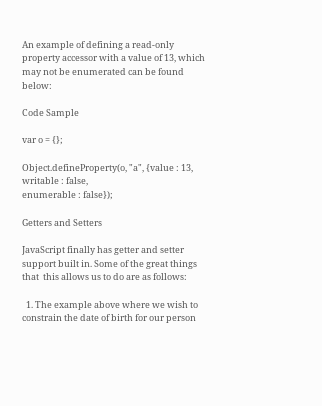An example of defining a read-only property accessor with a value of 13, which may not be enumerated can be found below:

Code Sample

var o = {};

Object.defineProperty(o, "a", {value : 13,
writable : false,
enumerable : false});

Getters and Setters

JavaScript finally has getter and setter support built in. Some of the great things that  this allows us to do are as follows:

  1. The example above where we wish to constrain the date of birth for our person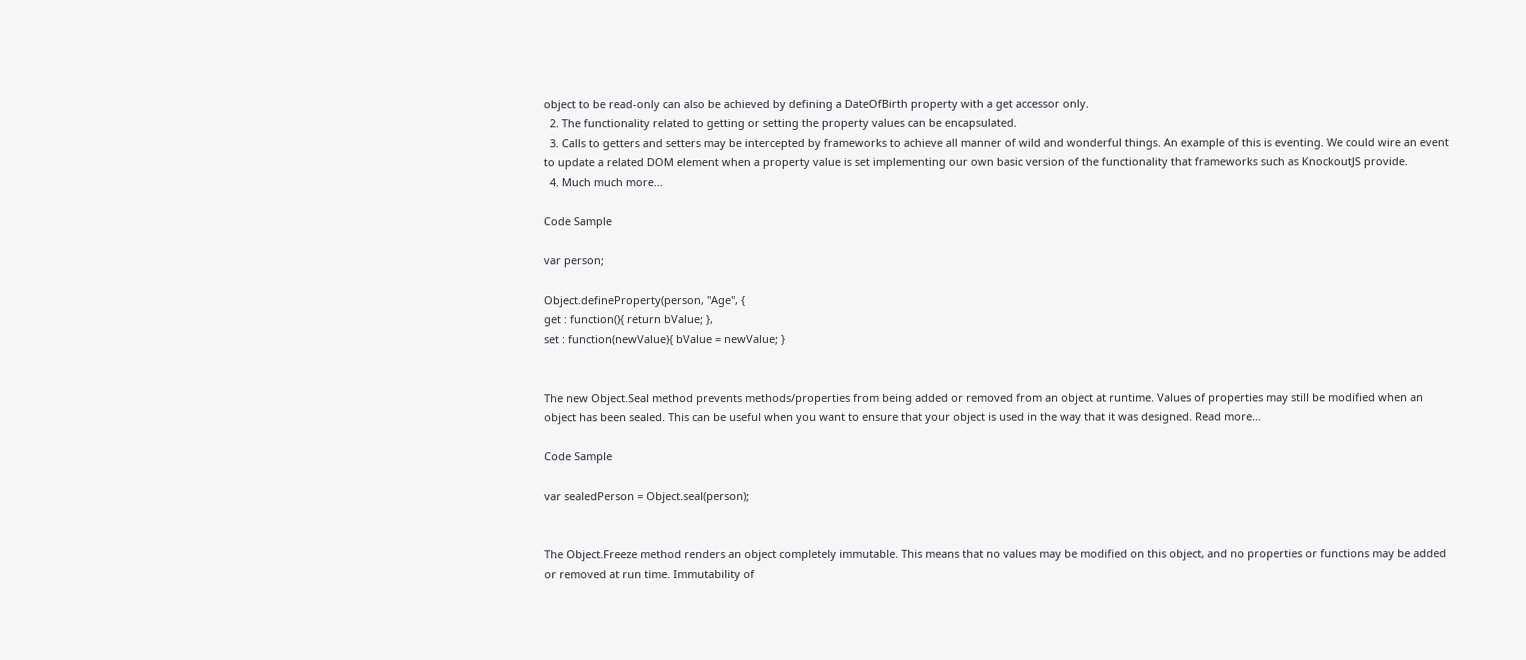object to be read-only can also be achieved by defining a DateOfBirth property with a get accessor only.
  2. The functionality related to getting or setting the property values can be encapsulated.
  3. Calls to getters and setters may be intercepted by frameworks to achieve all manner of wild and wonderful things. An example of this is eventing. We could wire an event to update a related DOM element when a property value is set implementing our own basic version of the functionality that frameworks such as KnockoutJS provide.
  4. Much much more…

Code Sample

var person;

Object.defineProperty(person, "Age", {
get : function(){ return bValue; },
set : function(newValue){ bValue = newValue; }


The new Object.Seal method prevents methods/properties from being added or removed from an object at runtime. Values of properties may still be modified when an object has been sealed. This can be useful when you want to ensure that your object is used in the way that it was designed. Read more…

Code Sample

var sealedPerson = Object.seal(person);


The Object.Freeze method renders an object completely immutable. This means that no values may be modified on this object, and no properties or functions may be added or removed at run time. Immutability of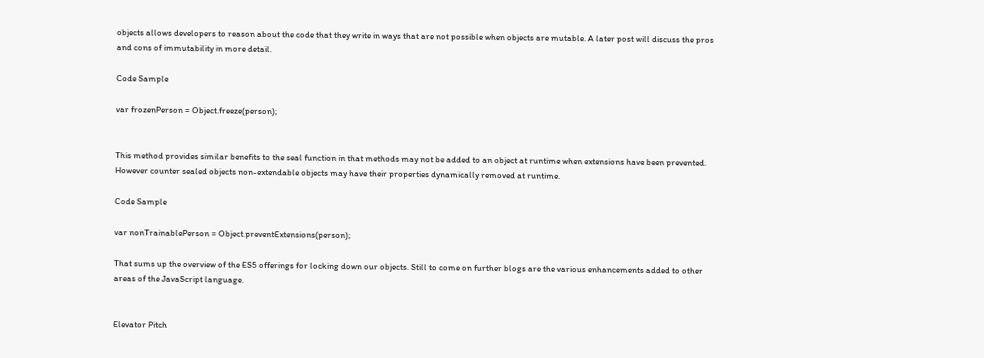objects allows developers to reason about the code that they write in ways that are not possible when objects are mutable. A later post will discuss the pros and cons of immutability in more detail.

Code Sample

var frozenPerson = Object.freeze(person);


This method provides similar benefits to the seal function in that methods may not be added to an object at runtime when extensions have been prevented. However counter sealed objects non-extendable objects may have their properties dynamically removed at runtime.

Code Sample

var nonTrainablePerson = Object.preventExtensions(person);

That sums up the overview of the ES5 offerings for locking down our objects. Still to come on further blogs are the various enhancements added to other areas of the JavaScript language.


Elevator Pitch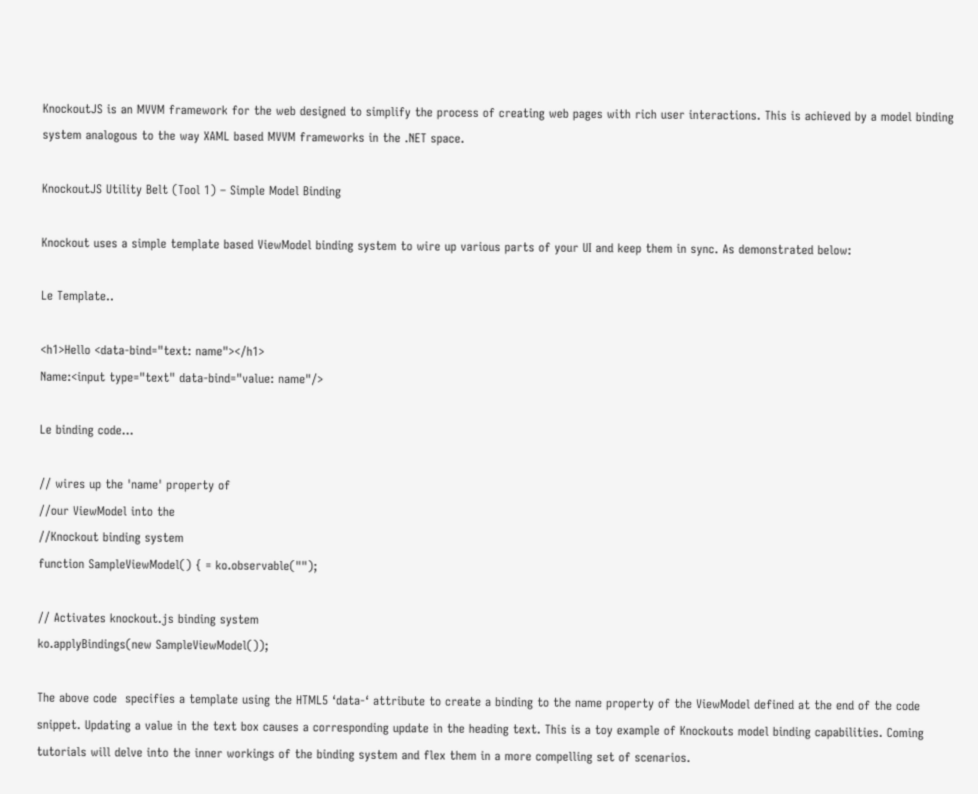KnockoutJS is an MVVM framework for the web designed to simplify the process of creating web pages with rich user interactions. This is achieved by a model binding system analogous to the way XAML based MVVM frameworks in the .NET space.

KnockoutJS Utility Belt (Tool 1) – Simple Model Binding

Knockout uses a simple template based ViewModel binding system to wire up various parts of your UI and keep them in sync. As demonstrated below:

Le Template..

<h1>Hello <data-bind="text: name"></h1>
Name:<input type="text" data-bind="value: name"/>

Le binding code…

// wires up the 'name' property of
//our ViewModel into the
//Knockout binding system
function SampleViewModel() { = ko.observable("");

// Activates knockout.js binding system
ko.applyBindings(new SampleViewModel());

The above code  specifies a template using the HTML5 ‘data-‘ attribute to create a binding to the name property of the ViewModel defined at the end of the code snippet. Updating a value in the text box causes a corresponding update in the heading text. This is a toy example of Knockouts model binding capabilities. Coming tutorials will delve into the inner workings of the binding system and flex them in a more compelling set of scenarios.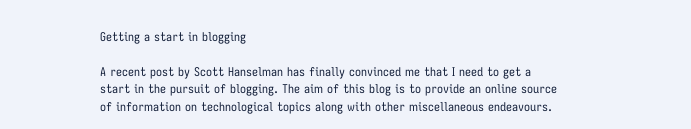Getting a start in blogging

A recent post by Scott Hanselman has finally convinced me that I need to get a start in the pursuit of blogging. The aim of this blog is to provide an online source of information on technological topics along with other miscellaneous endeavours.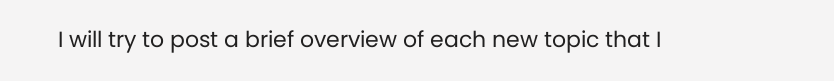I will try to post a brief overview of each new topic that I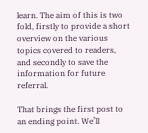learn. The aim of this is two fold, firstly to provide a short overview on the various topics covered to readers, and secondly to save the information for future referral.

That brings the first post to an ending point. We’ll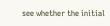see whether the initial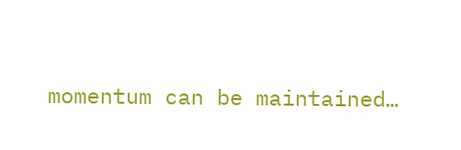momentum can be maintained…